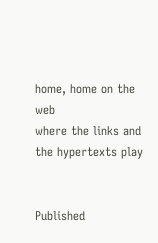home, home on the web
where the links and the hypertexts play


Published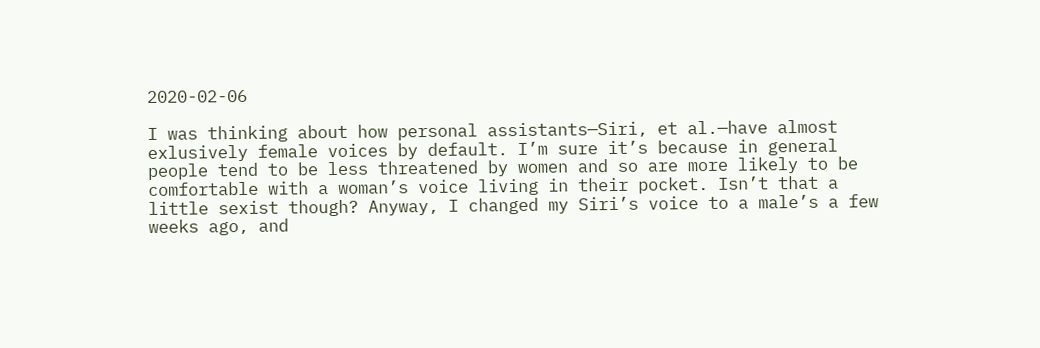2020-02-06

I was thinking about how personal assistants—Siri, et al.—have almost exlusively female voices by default. I’m sure it’s because in general people tend to be less threatened by women and so are more likely to be comfortable with a woman’s voice living in their pocket. Isn’t that a little sexist though? Anyway, I changed my Siri’s voice to a male’s a few weeks ago, and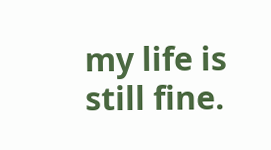my life is still fine.